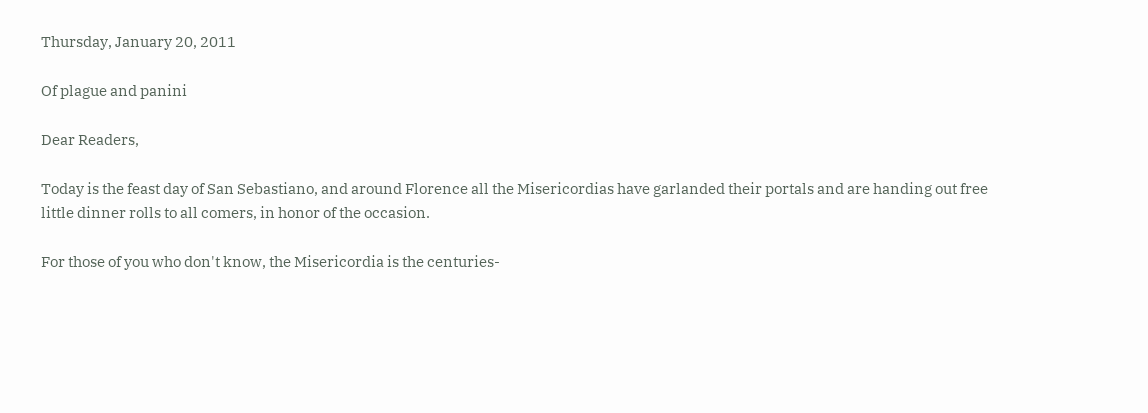Thursday, January 20, 2011

Of plague and panini

Dear Readers,

Today is the feast day of San Sebastiano, and around Florence all the Misericordias have garlanded their portals and are handing out free little dinner rolls to all comers, in honor of the occasion.

For those of you who don't know, the Misericordia is the centuries-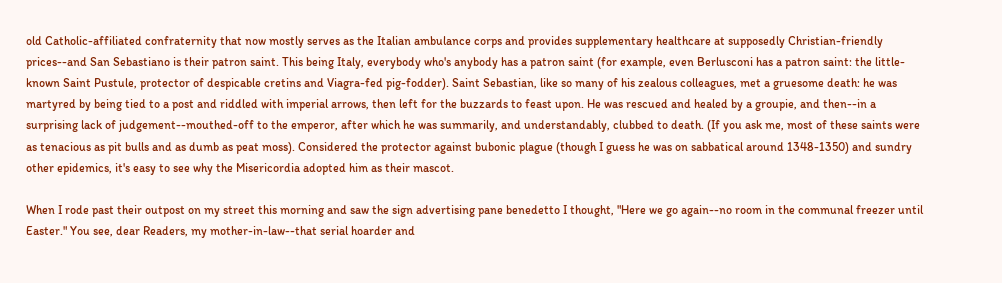old Catholic-affiliated confraternity that now mostly serves as the Italian ambulance corps and provides supplementary healthcare at supposedly Christian-friendly prices--and San Sebastiano is their patron saint. This being Italy, everybody who's anybody has a patron saint (for example, even Berlusconi has a patron saint: the little-known Saint Pustule, protector of despicable cretins and Viagra-fed pig-fodder). Saint Sebastian, like so many of his zealous colleagues, met a gruesome death: he was martyred by being tied to a post and riddled with imperial arrows, then left for the buzzards to feast upon. He was rescued and healed by a groupie, and then--in a surprising lack of judgement--mouthed-off to the emperor, after which he was summarily, and understandably, clubbed to death. (If you ask me, most of these saints were as tenacious as pit bulls and as dumb as peat moss). Considered the protector against bubonic plague (though I guess he was on sabbatical around 1348-1350) and sundry other epidemics, it's easy to see why the Misericordia adopted him as their mascot.

When I rode past their outpost on my street this morning and saw the sign advertising pane benedetto I thought, "Here we go again--no room in the communal freezer until Easter." You see, dear Readers, my mother-in-law--that serial hoarder and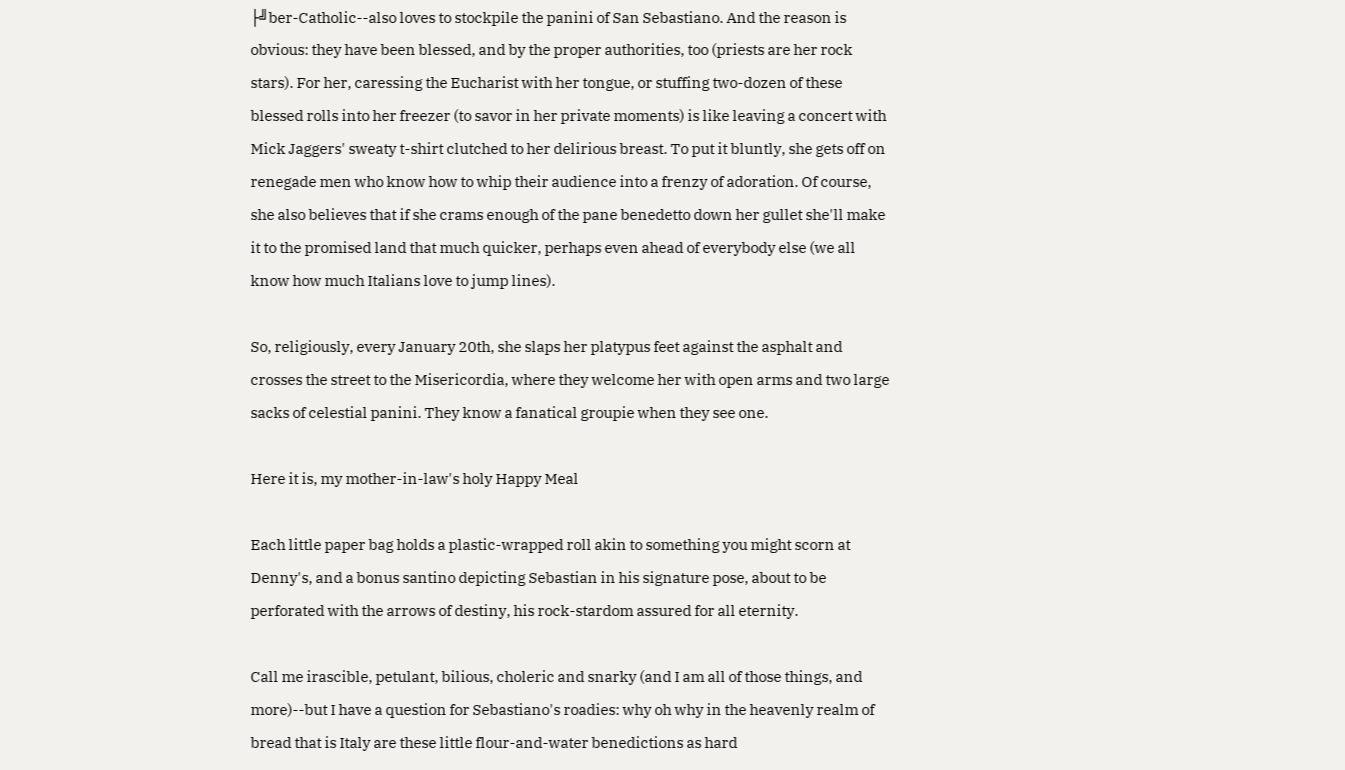├╝ber-Catholic--also loves to stockpile the panini of San Sebastiano. And the reason is obvious: they have been blessed, and by the proper authorities, too (priests are her rock stars). For her, caressing the Eucharist with her tongue, or stuffing two-dozen of these blessed rolls into her freezer (to savor in her private moments) is like leaving a concert with Mick Jaggers' sweaty t-shirt clutched to her delirious breast. To put it bluntly, she gets off on renegade men who know how to whip their audience into a frenzy of adoration. Of course, she also believes that if she crams enough of the pane benedetto down her gullet she'll make it to the promised land that much quicker, perhaps even ahead of everybody else (we all know how much Italians love to jump lines).

So, religiously, every January 20th, she slaps her platypus feet against the asphalt and crosses the street to the Misericordia, where they welcome her with open arms and two large sacks of celestial panini. They know a fanatical groupie when they see one.

Here it is, my mother-in-law's holy Happy Meal

Each little paper bag holds a plastic-wrapped roll akin to something you might scorn at Denny's, and a bonus santino depicting Sebastian in his signature pose, about to be perforated with the arrows of destiny, his rock-stardom assured for all eternity.

Call me irascible, petulant, bilious, choleric and snarky (and I am all of those things, and more)--but I have a question for Sebastiano's roadies: why oh why in the heavenly realm of bread that is Italy are these little flour-and-water benedictions as hard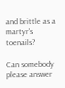and brittle as a martyr's toenails?

Can somebody please answer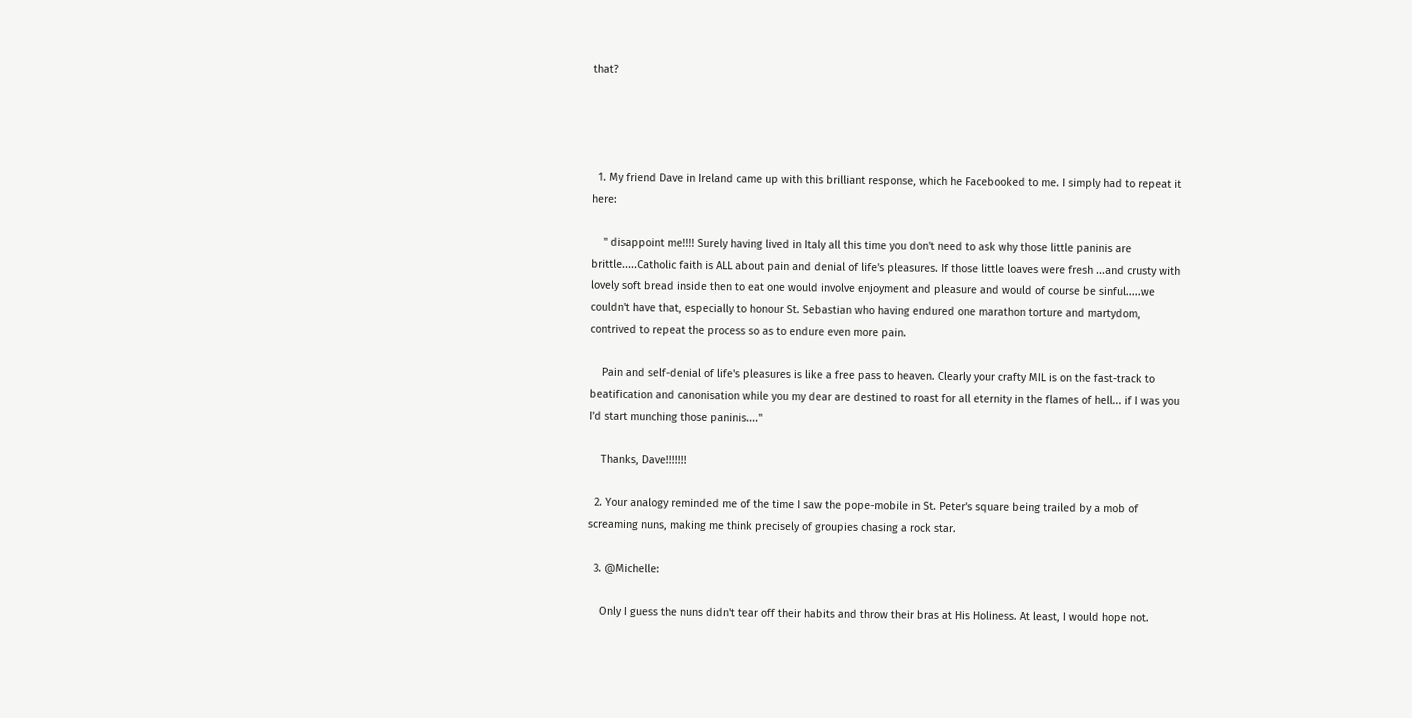that?




  1. My friend Dave in Ireland came up with this brilliant response, which he Facebooked to me. I simply had to repeat it here:

    " disappoint me!!!! Surely having lived in Italy all this time you don't need to ask why those little paninis are brittle.....Catholic faith is ALL about pain and denial of life's pleasures. If those little loaves were fresh ...and crusty with lovely soft bread inside then to eat one would involve enjoyment and pleasure and would of course be sinful.....we couldn't have that, especially to honour St. Sebastian who having endured one marathon torture and martydom, contrived to repeat the process so as to endure even more pain.

    Pain and self-denial of life's pleasures is like a free pass to heaven. Clearly your crafty MIL is on the fast-track to beatification and canonisation while you my dear are destined to roast for all eternity in the flames of hell... if I was you I'd start munching those paninis...."

    Thanks, Dave!!!!!!!

  2. Your analogy reminded me of the time I saw the pope-mobile in St. Peter's square being trailed by a mob of screaming nuns, making me think precisely of groupies chasing a rock star.

  3. @Michelle:

    Only I guess the nuns didn't tear off their habits and throw their bras at His Holiness. At least, I would hope not.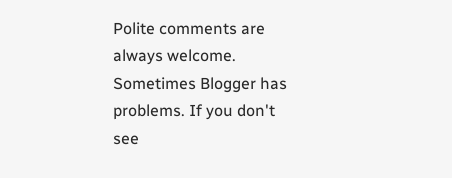Polite comments are always welcome.
Sometimes Blogger has problems. If you don't see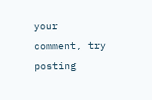your comment, try posting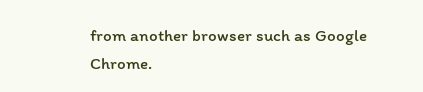from another browser such as Google Chrome.